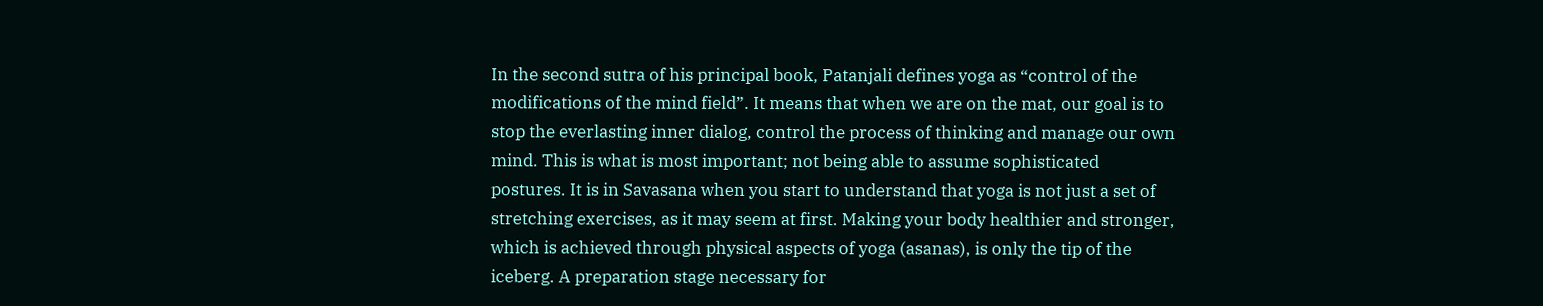In the second sutra of his principal book, Patanjali defines yoga as “control of the modifications of the mind field”. It means that when we are on the mat, our goal is to stop the everlasting inner dialog, control the process of thinking and manage our own mind. This is what is most important; not being able to assume sophisticated postures. It is in Savasana when you start to understand that yoga is not just a set of stretching exercises, as it may seem at first. Making your body healthier and stronger, which is achieved through physical aspects of yoga (asanas), is only the tip of the iceberg. A preparation stage necessary for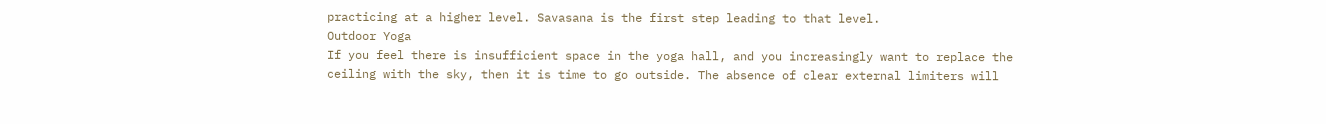practicing at a higher level. Savasana is the first step leading to that level.
Outdoor Yoga
If you feel there is insufficient space in the yoga hall, and you increasingly want to replace the ceiling with the sky, then it is time to go outside. The absence of clear external limiters will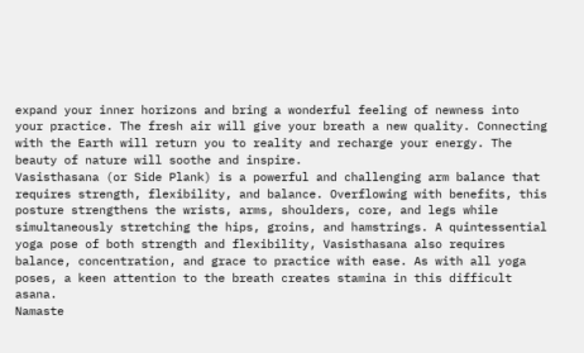expand your inner horizons and bring a wonderful feeling of newness into your practice. The fresh air will give your breath a new quality. Connecting with the Earth will return you to reality and recharge your energy. The beauty of nature will soothe and inspire.
Vasisthasana (or Side Plank) is a powerful and challenging arm balance that requires strength, flexibility, and balance. Overflowing with benefits, this posture strengthens the wrists, arms, shoulders, core, and legs while simultaneously stretching the hips, groins, and hamstrings. A quintessential yoga pose of both strength and flexibility, Vasisthasana also requires balance, concentration, and grace to practice with ease. As with all yoga poses, a keen attention to the breath creates stamina in this difficult asana.
Namaste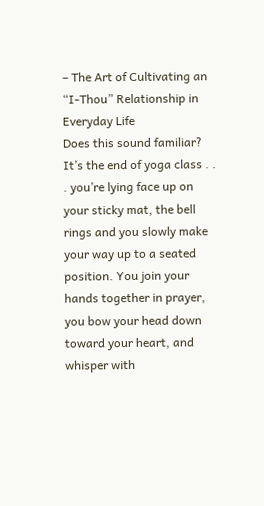– The Art of Cultivating an “I-Thou” Relationship in Everyday Life
Does this sound familiar? It’s the end of yoga class . . . you’re lying face up on your sticky mat, the bell rings and you slowly make your way up to a seated position. You join your hands together in prayer, you bow your head down toward your heart, and whisper with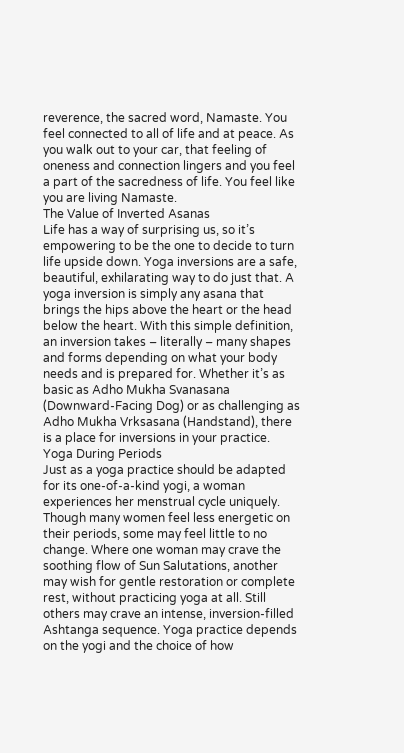reverence, the sacred word, Namaste. You feel connected to all of life and at peace. As you walk out to your car, that feeling of oneness and connection lingers and you feel a part of the sacredness of life. You feel like you are living Namaste.
The Value of Inverted Asanas
Life has a way of surprising us, so it’s empowering to be the one to decide to turn life upside down. Yoga inversions are a safe, beautiful, exhilarating way to do just that. A yoga inversion is simply any asana that brings the hips above the heart or the head below the heart. With this simple definition, an inversion takes – literally – many shapes and forms depending on what your body needs and is prepared for. Whether it’s as basic as Adho Mukha Svanasana (Downward-Facing Dog) or as challenging as Adho Mukha Vrksasana (Handstand), there is a place for inversions in your practice.
Yoga During Periods
Just as a yoga practice should be adapted for its one-of-a-kind yogi, a woman experiences her menstrual cycle uniquely. Though many women feel less energetic on their periods, some may feel little to no change. Where one woman may crave the soothing flow of Sun Salutations, another may wish for gentle restoration or complete rest, without practicing yoga at all. Still others may crave an intense, inversion-filled Ashtanga sequence. Yoga practice depends on the yogi and the choice of how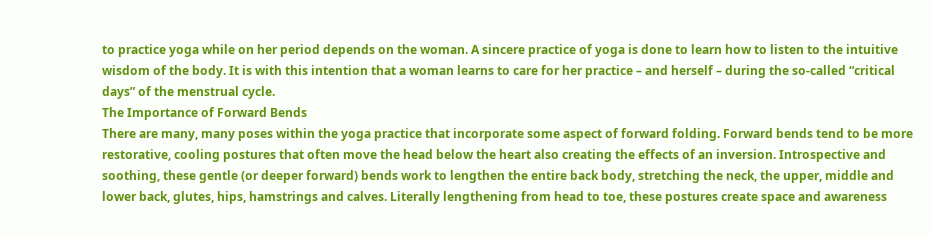to practice yoga while on her period depends on the woman. A sincere practice of yoga is done to learn how to listen to the intuitive wisdom of the body. It is with this intention that a woman learns to care for her practice – and herself – during the so-called “critical days” of the menstrual cycle.
The Importance of Forward Bends
There are many, many poses within the yoga practice that incorporate some aspect of forward folding. Forward bends tend to be more restorative, cooling postures that often move the head below the heart also creating the effects of an inversion. Introspective and soothing, these gentle (or deeper forward) bends work to lengthen the entire back body, stretching the neck, the upper, middle and lower back, glutes, hips, hamstrings and calves. Literally lengthening from head to toe, these postures create space and awareness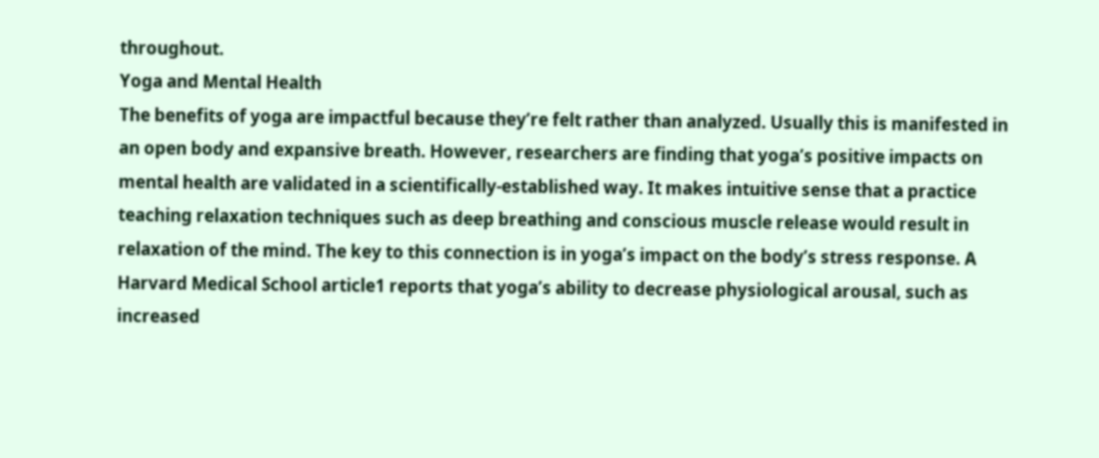throughout.
Yoga and Mental Health
The benefits of yoga are impactful because they’re felt rather than analyzed. Usually this is manifested in an open body and expansive breath. However, researchers are finding that yoga’s positive impacts on mental health are validated in a scientifically-established way. It makes intuitive sense that a practice teaching relaxation techniques such as deep breathing and conscious muscle release would result in relaxation of the mind. The key to this connection is in yoga’s impact on the body’s stress response. A Harvard Medical School article1 reports that yoga’s ability to decrease physiological arousal, such as increased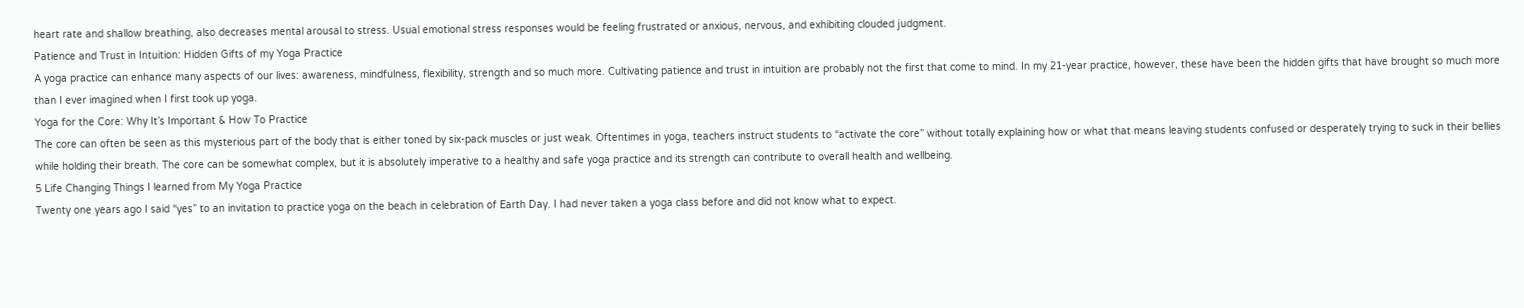heart rate and shallow breathing, also decreases mental arousal to stress. Usual emotional stress responses would be feeling frustrated or anxious, nervous, and exhibiting clouded judgment.
Patience and Trust in Intuition: Hidden Gifts of my Yoga Practice
A yoga practice can enhance many aspects of our lives: awareness, mindfulness, flexibility, strength and so much more. Cultivating patience and trust in intuition are probably not the first that come to mind. In my 21-year practice, however, these have been the hidden gifts that have brought so much more than I ever imagined when I first took up yoga.
Yoga for the Core: Why It’s Important & How To Practice
The core can often be seen as this mysterious part of the body that is either toned by six-pack muscles or just weak. Oftentimes in yoga, teachers instruct students to “activate the core” without totally explaining how or what that means leaving students confused or desperately trying to suck in their bellies while holding their breath. The core can be somewhat complex, but it is absolutely imperative to a healthy and safe yoga practice and its strength can contribute to overall health and wellbeing.
5 Life Changing Things I learned from My Yoga Practice
Twenty one years ago I said “yes” to an invitation to practice yoga on the beach in celebration of Earth Day. I had never taken a yoga class before and did not know what to expect.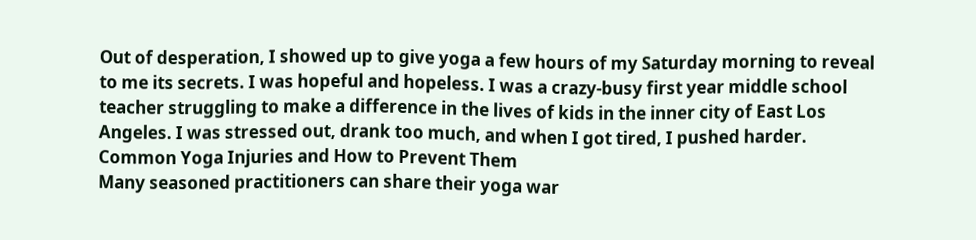Out of desperation, I showed up to give yoga a few hours of my Saturday morning to reveal to me its secrets. I was hopeful and hopeless. I was a crazy-busy first year middle school teacher struggling to make a difference in the lives of kids in the inner city of East Los Angeles. I was stressed out, drank too much, and when I got tired, I pushed harder.
Common Yoga Injuries and How to Prevent Them
Many seasoned practitioners can share their yoga war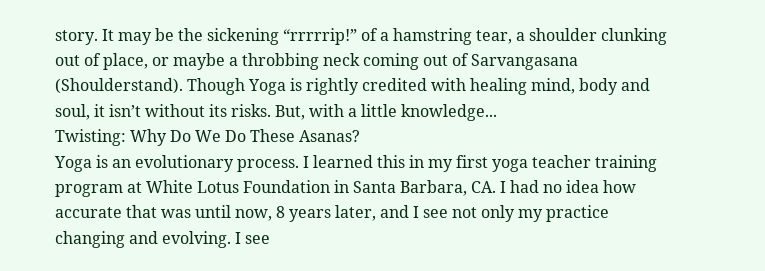story. It may be the sickening “rrrrrip!” of a hamstring tear, a shoulder clunking out of place, or maybe a throbbing neck coming out of Sarvangasana (Shoulderstand). Though Yoga is rightly credited with healing mind, body and soul, it isn’t without its risks. But, with a little knowledge...
Twisting: Why Do We Do These Asanas?
Yoga is an evolutionary process. I learned this in my first yoga teacher training program at White Lotus Foundation in Santa Barbara, CA. I had no idea how accurate that was until now, 8 years later, and I see not only my practice changing and evolving. I see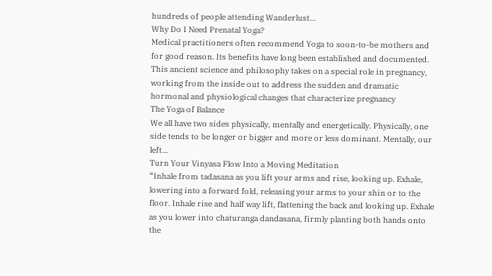hundreds of people attending Wanderlust...
Why Do I Need Prenatal Yoga?
Medical practitioners often recommend Yoga to soon-to-be mothers and for good reason. Its benefits have long been established and documented. This ancient science and philosophy takes on a special role in pregnancy, working from the inside out to address the sudden and dramatic hormonal and physiological changes that characterize pregnancy
The Yoga of Balance
We all have two sides physically, mentally and energetically. Physically, one side tends to be longer or bigger and more or less dominant. Mentally, our left...
Turn Your Vinyasa Flow Into a Moving Meditation
“Inhale from tadasana as you lift your arms and rise, looking up. Exhale, lowering into a forward fold, releasing your arms to your shin or to the floor. Inhale rise and half way lift, flattening the back and looking up. Exhale as you lower into chaturanga dandasana, firmly planting both hands onto the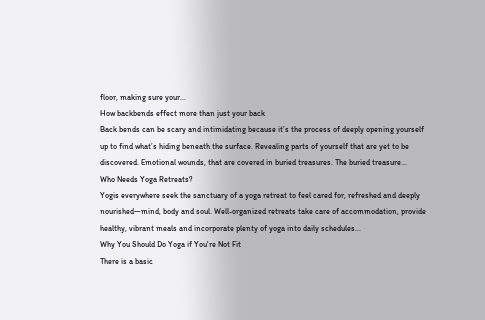floor, making sure your...
How backbends effect more than just your back
Back bends can be scary and intimidating because it’s the process of deeply opening yourself up to find what’s hiding beneath the surface. Revealing parts of yourself that are yet to be discovered. Emotional wounds, that are covered in buried treasures. The buried treasure...
Who Needs Yoga Retreats?
Yogis everywhere seek the sanctuary of a yoga retreat to feel cared for, refreshed and deeply nourished—mind, body and soul. Well-organized retreats take care of accommodation, provide healthy, vibrant meals and incorporate plenty of yoga into daily schedules...
Why You Should Do Yoga if You're Not Fit
There is a basic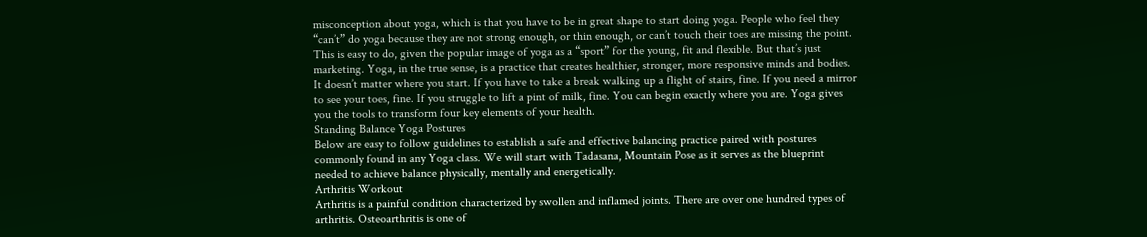misconception about yoga, which is that you have to be in great shape to start doing yoga. People who feel they “can’t” do yoga because they are not strong enough, or thin enough, or can’t touch their toes are missing the point. This is easy to do, given the popular image of yoga as a “sport” for the young, fit and flexible. But that’s just marketing. Yoga, in the true sense, is a practice that creates healthier, stronger, more responsive minds and bodies. It doesn’t matter where you start. If you have to take a break walking up a flight of stairs, fine. If you need a mirror to see your toes, fine. If you struggle to lift a pint of milk, fine. You can begin exactly where you are. Yoga gives you the tools to transform four key elements of your health.
Standing Balance Yoga Postures
Below are easy to follow guidelines to establish a safe and effective balancing practice paired with postures commonly found in any Yoga class. We will start with Tadasana, Mountain Pose as it serves as the blueprint needed to achieve balance physically, mentally and energetically.
Arthritis Workout
Arthritis is a painful condition characterized by swollen and inflamed joints. There are over one hundred types of arthritis. Osteoarthritis is one of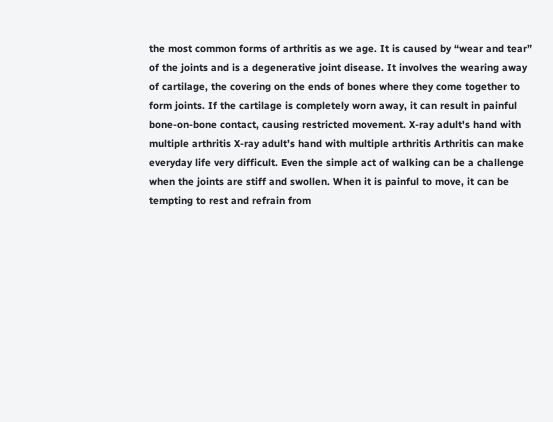the most common forms of arthritis as we age. It is caused by “wear and tear” of the joints and is a degenerative joint disease. It involves the wearing away of cartilage, the covering on the ends of bones where they come together to form joints. If the cartilage is completely worn away, it can result in painful bone-on-bone contact, causing restricted movement. X-ray adult's hand with multiple arthritis X-ray adult’s hand with multiple arthritis Arthritis can make everyday life very difficult. Even the simple act of walking can be a challenge when the joints are stiff and swollen. When it is painful to move, it can be tempting to rest and refrain from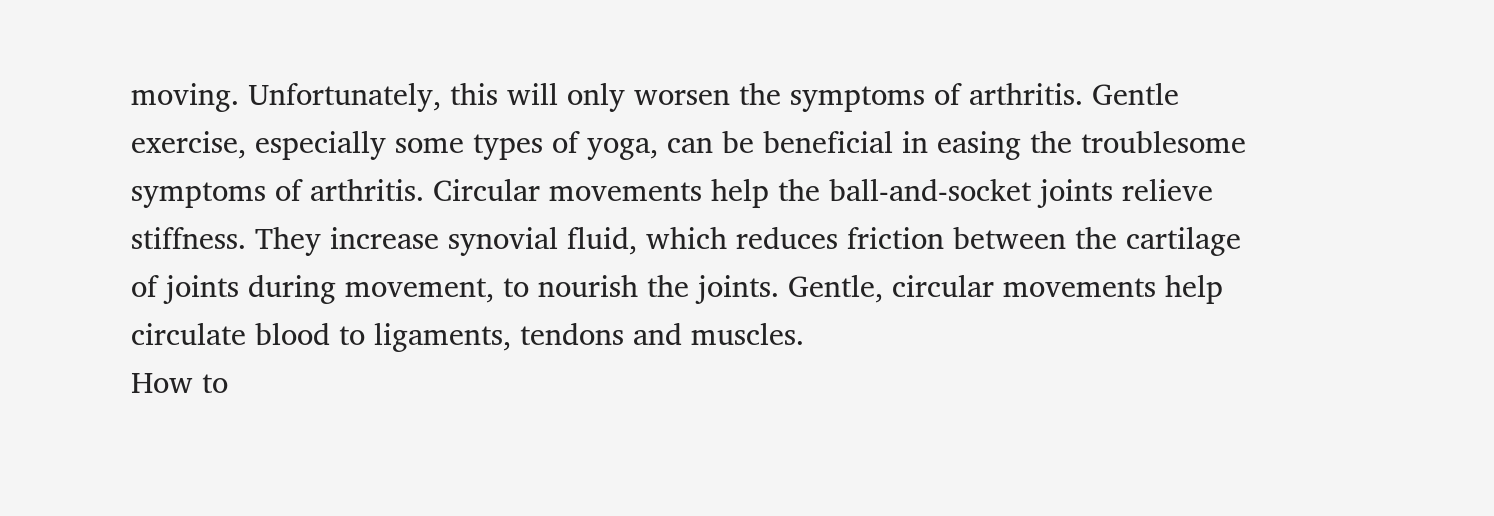moving. Unfortunately, this will only worsen the symptoms of arthritis. Gentle exercise, especially some types of yoga, can be beneficial in easing the troublesome symptoms of arthritis. Circular movements help the ball-and-socket joints relieve stiffness. They increase synovial fluid, which reduces friction between the cartilage of joints during movement, to nourish the joints. Gentle, circular movements help circulate blood to ligaments, tendons and muscles.
How to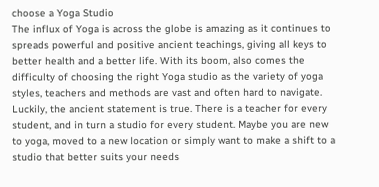choose a Yoga Studio
The influx of Yoga is across the globe is amazing as it continues to spreads powerful and positive ancient teachings, giving all keys to better health and a better life. With its boom, also comes the difficulty of choosing the right Yoga studio as the variety of yoga styles, teachers and methods are vast and often hard to navigate. Luckily, the ancient statement is true. There is a teacher for every student, and in turn a studio for every student. Maybe you are new to yoga, moved to a new location or simply want to make a shift to a studio that better suits your needs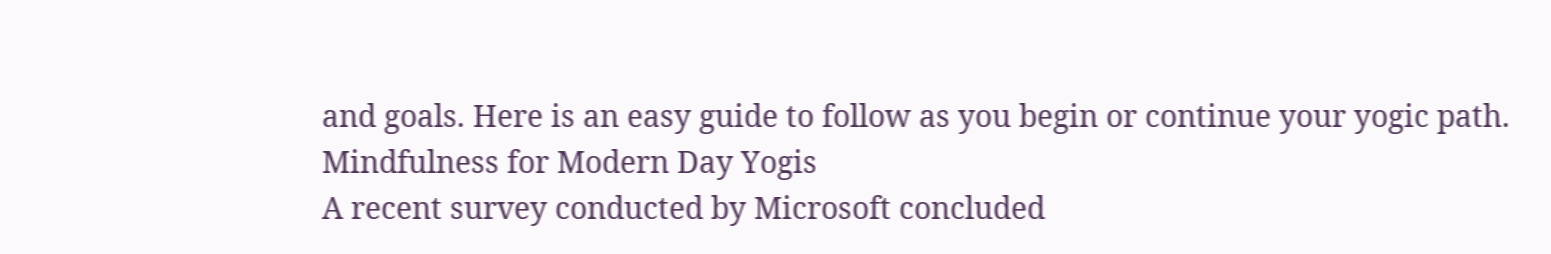and goals. Here is an easy guide to follow as you begin or continue your yogic path.
Mindfulness for Modern Day Yogis
A recent survey conducted by Microsoft concluded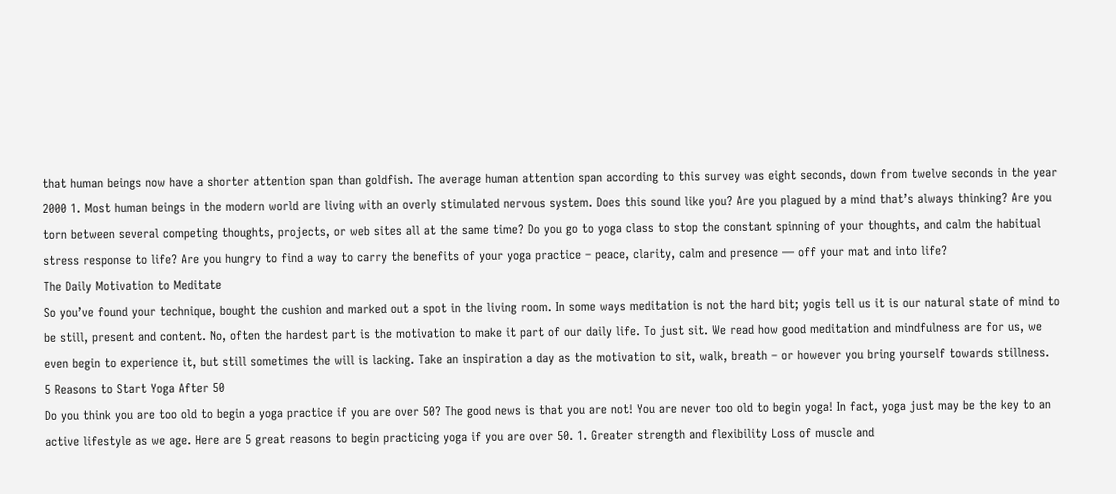that human beings now have a shorter attention span than goldfish. The average human attention span according to this survey was eight seconds, down from twelve seconds in the year 2000 1. Most human beings in the modern world are living with an overly stimulated nervous system. Does this sound like you? Are you plagued by a mind that’s always thinking? Are you torn between several competing thoughts, projects, or web sites all at the same time? Do you go to yoga class to stop the constant spinning of your thoughts, and calm the habitual stress response to life? Are you hungry to find a way to carry the benefits of your yoga practice – peace, clarity, calm and presence — off your mat and into life?
The Daily Motivation to Meditate
So you’ve found your technique, bought the cushion and marked out a spot in the living room. In some ways meditation is not the hard bit; yogis tell us it is our natural state of mind to be still, present and content. No, often the hardest part is the motivation to make it part of our daily life. To just sit. We read how good meditation and mindfulness are for us, we even begin to experience it, but still sometimes the will is lacking. Take an inspiration a day as the motivation to sit, walk, breath – or however you bring yourself towards stillness.
5 Reasons to Start Yoga After 50
Do you think you are too old to begin a yoga practice if you are over 50? The good news is that you are not! You are never too old to begin yoga! In fact, yoga just may be the key to an active lifestyle as we age. Here are 5 great reasons to begin practicing yoga if you are over 50. 1. Greater strength and flexibility Loss of muscle and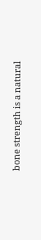bone strength is a natural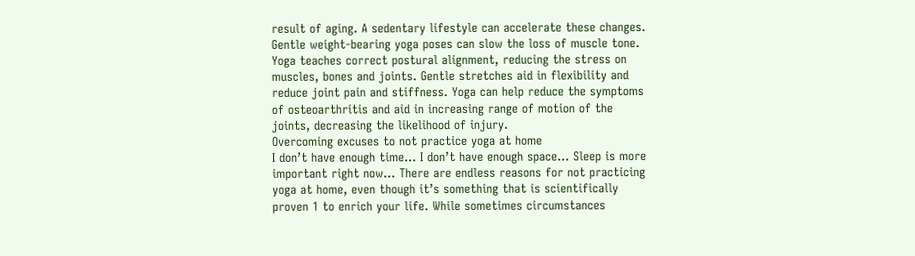result of aging. A sedentary lifestyle can accelerate these changes. Gentle weight-bearing yoga poses can slow the loss of muscle tone. Yoga teaches correct postural alignment, reducing the stress on muscles, bones and joints. Gentle stretches aid in flexibility and reduce joint pain and stiffness. Yoga can help reduce the symptoms of osteoarthritis and aid in increasing range of motion of the joints, decreasing the likelihood of injury.
Overcoming excuses to not practice yoga at home
I don’t have enough time… I don’t have enough space… Sleep is more important right now… There are endless reasons for not practicing yoga at home, even though it’s something that is scientifically proven 1 to enrich your life. While sometimes circumstances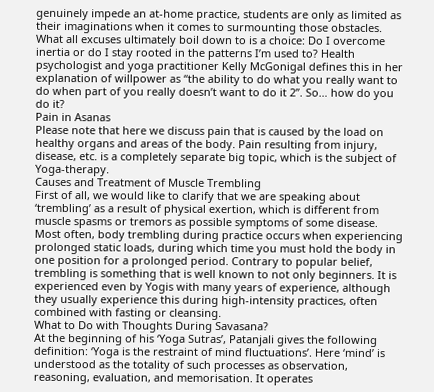genuinely impede an at-home practice, students are only as limited as their imaginations when it comes to surmounting those obstacles. What all excuses ultimately boil down to is a choice: Do I overcome inertia or do I stay rooted in the patterns I’m used to? Health psychologist and yoga practitioner Kelly McGonigal defines this in her explanation of willpower as “the ability to do what you really want to do when part of you really doesn’t want to do it 2”. So… how do you do it?
Pain in Asanas
Please note that here we discuss pain that is caused by the load on healthy organs and areas of the body. Pain resulting from injury, disease, etc. is a completely separate big topic, which is the subject of Yoga-therapy.
Causes and Treatment of Muscle Trembling
First of all, we would like to clarify that we are speaking about ‘trembling’ as a result of physical exertion, which is different from muscle spasms or tremors as possible symptoms of some disease. Most often, body trembling during practice occurs when experiencing prolonged static loads, during which time you must hold the body in one position for a prolonged period. Contrary to popular belief, trembling is something that is well known to not only beginners. It is experienced even by Yogis with many years of experience, although they usually experience this during high-intensity practices, often combined with fasting or cleansing.
What to Do with Thoughts During Savasana?
At the beginning of his ‘Yoga Sutras’, Patanjali gives the following definition: ‘Yoga is the restraint of mind fluctuations’. Here ‘mind’ is understood as the totality of such processes as observation, reasoning, evaluation, and memorisation. It operates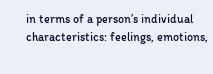in terms of a person’s individual characteristics: feelings, emotions,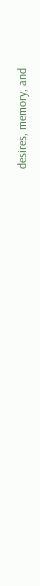desires, memory, and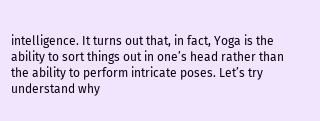intelligence. It turns out that, in fact, Yoga is the ability to sort things out in one’s head rather than the ability to perform intricate poses. Let’s try understand why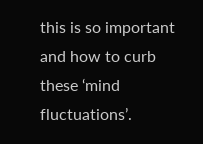this is so important and how to curb these ‘mind fluctuations’.